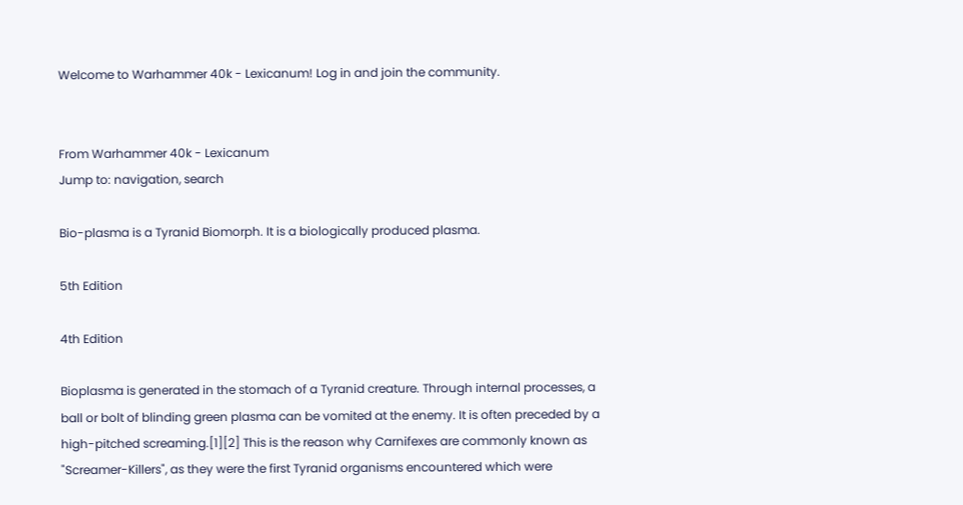Welcome to Warhammer 40k - Lexicanum! Log in and join the community.


From Warhammer 40k - Lexicanum
Jump to: navigation, search

Bio-plasma is a Tyranid Biomorph. It is a biologically produced plasma.

5th Edition

4th Edition

Bioplasma is generated in the stomach of a Tyranid creature. Through internal processes, a ball or bolt of blinding green plasma can be vomited at the enemy. It is often preceded by a high-pitched screaming.[1][2] This is the reason why Carnifexes are commonly known as "Screamer-Killers", as they were the first Tyranid organisms encountered which were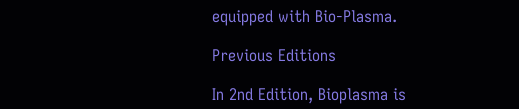equipped with Bio-Plasma.

Previous Editions

In 2nd Edition, Bioplasma is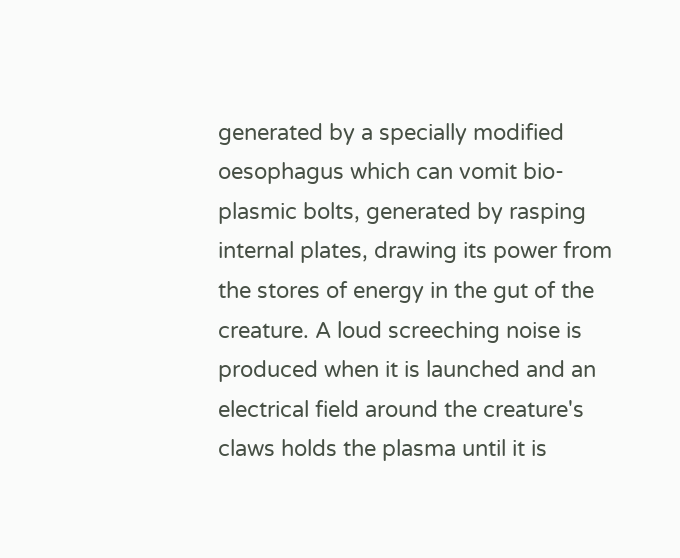generated by a specially modified oesophagus which can vomit bio-plasmic bolts, generated by rasping internal plates, drawing its power from the stores of energy in the gut of the creature. A loud screeching noise is produced when it is launched and an electrical field around the creature's claws holds the plasma until it is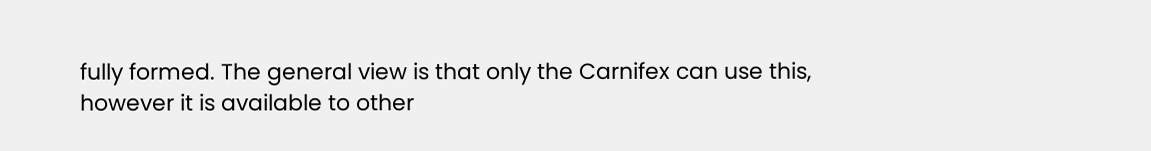fully formed. The general view is that only the Carnifex can use this, however it is available to other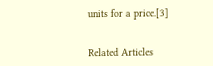units for a price.[3]


Related Articles